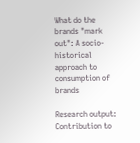What do the brands "mark out": A socio-historical approach to consumption of brands

Research output: Contribution to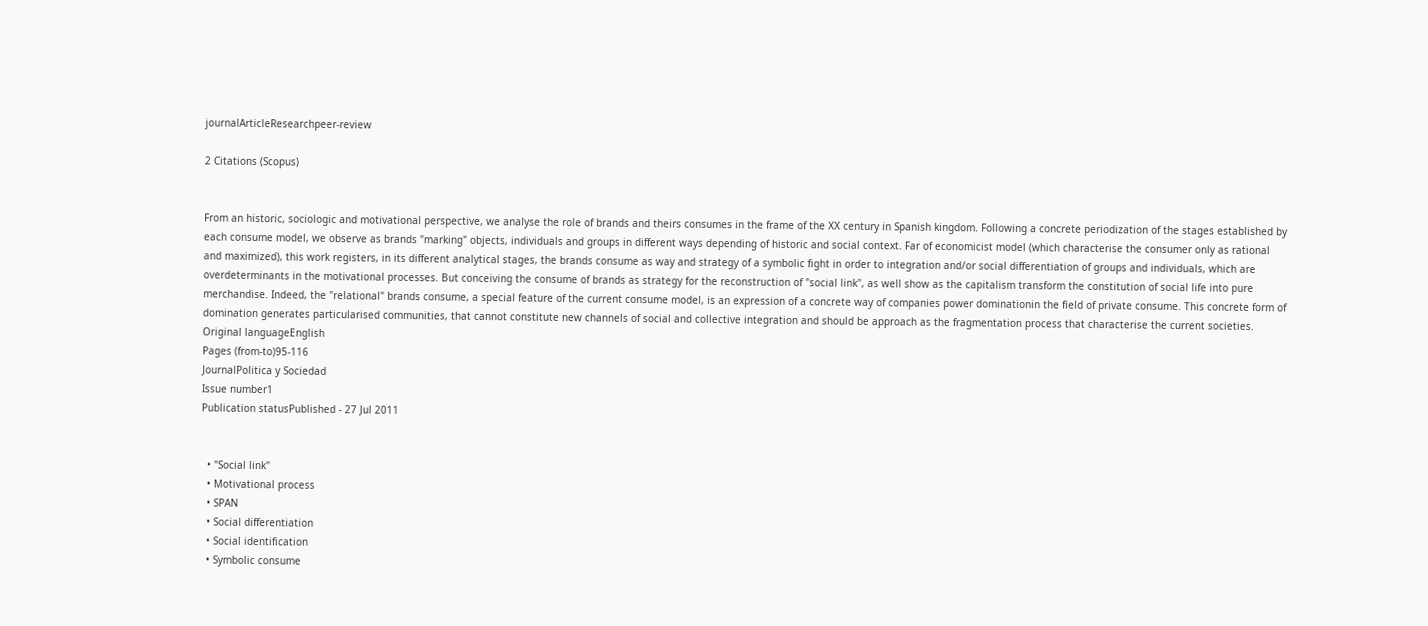journalArticleResearchpeer-review

2 Citations (Scopus)


From an historic, sociologic and motivational perspective, we analyse the role of brands and theirs consumes in the frame of the XX century in Spanish kingdom. Following a concrete periodization of the stages established by each consume model, we observe as brands "marking" objects, individuals and groups in different ways depending of historic and social context. Far of economicist model (which characterise the consumer only as rational and maximized), this work registers, in its different analytical stages, the brands consume as way and strategy of a symbolic fight in order to integration and/or social differentiation of groups and individuals, which are overdeterminants in the motivational processes. But conceiving the consume of brands as strategy for the reconstruction of "social link", as well show as the capitalism transform the constitution of social life into pure merchandise. Indeed, the "relational" brands consume, a special feature of the current consume model, is an expression of a concrete way of companies power dominationin the field of private consume. This concrete form of domination generates particularised communities, that cannot constitute new channels of social and collective integration and should be approach as the fragmentation process that characterise the current societies.
Original languageEnglish
Pages (from-to)95-116
JournalPolitica y Sociedad
Issue number1
Publication statusPublished - 27 Jul 2011


  • "Social link"
  • Motivational process
  • SPAN
  • Social differentiation
  • Social identification
  • Symbolic consume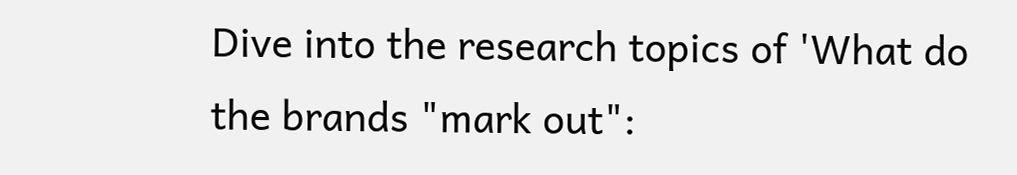Dive into the research topics of 'What do the brands "mark out":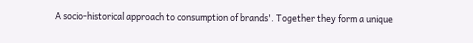A socio-historical approach to consumption of brands'. Together they form a unique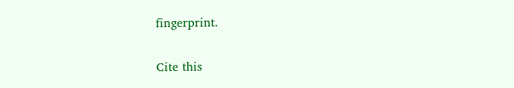fingerprint.

Cite this